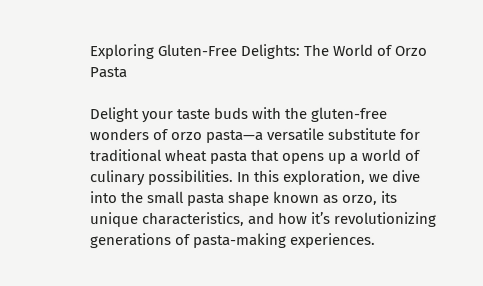Exploring Gluten-Free Delights: The World of Orzo Pasta

Delight your taste buds with the gluten-free wonders of orzo pasta—a versatile substitute for traditional wheat pasta that opens up a world of culinary possibilities. In this exploration, we dive into the small pasta shape known as orzo, its unique characteristics, and how it’s revolutionizing generations of pasta-making experiences.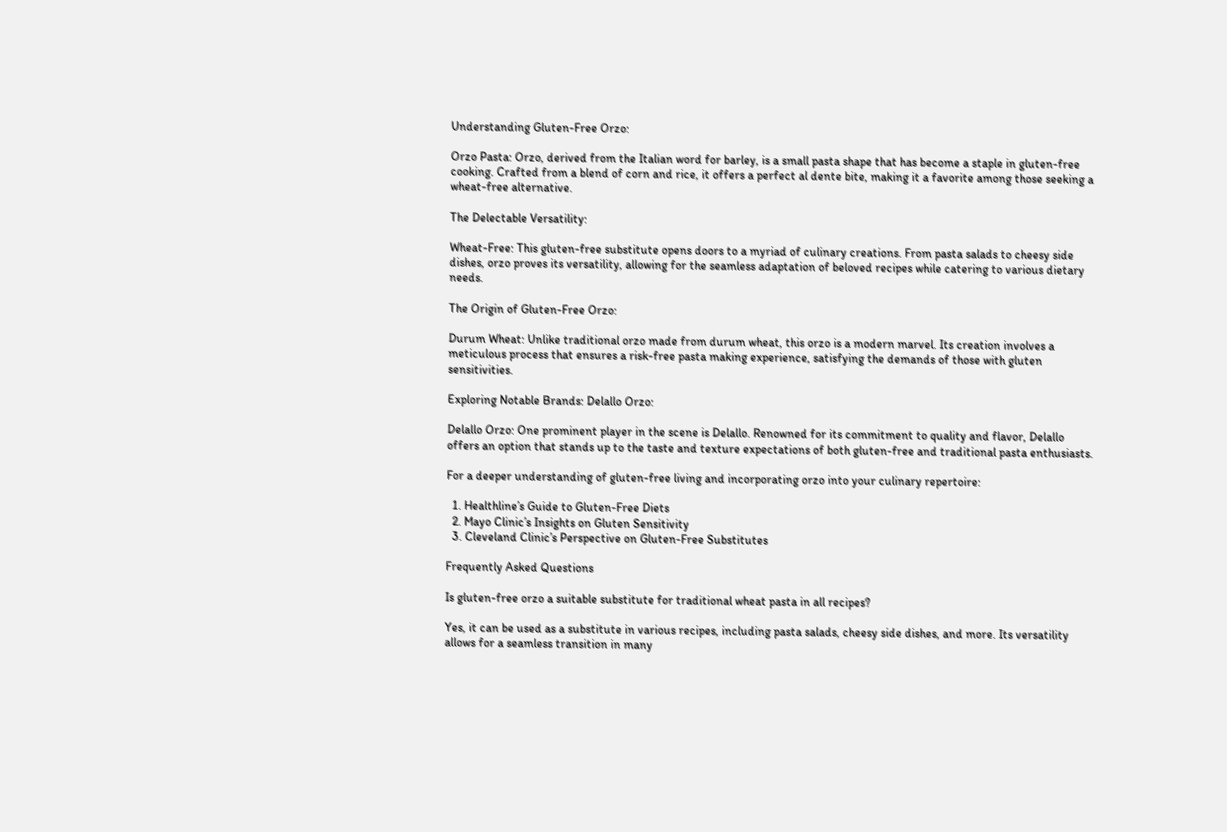Understanding Gluten-Free Orzo:

Orzo Pasta: Orzo, derived from the Italian word for barley, is a small pasta shape that has become a staple in gluten-free cooking. Crafted from a blend of corn and rice, it offers a perfect al dente bite, making it a favorite among those seeking a wheat-free alternative.

The Delectable Versatility:

Wheat-Free: This gluten-free substitute opens doors to a myriad of culinary creations. From pasta salads to cheesy side dishes, orzo proves its versatility, allowing for the seamless adaptation of beloved recipes while catering to various dietary needs.

The Origin of Gluten-Free Orzo:

Durum Wheat: Unlike traditional orzo made from durum wheat, this orzo is a modern marvel. Its creation involves a meticulous process that ensures a risk-free pasta making experience, satisfying the demands of those with gluten sensitivities.

Exploring Notable Brands: Delallo Orzo:

Delallo Orzo: One prominent player in the scene is Delallo. Renowned for its commitment to quality and flavor, Delallo offers an option that stands up to the taste and texture expectations of both gluten-free and traditional pasta enthusiasts.

For a deeper understanding of gluten-free living and incorporating orzo into your culinary repertoire:

  1. Healthline’s Guide to Gluten-Free Diets
  2. Mayo Clinic’s Insights on Gluten Sensitivity
  3. Cleveland Clinic’s Perspective on Gluten-Free Substitutes

Frequently Asked Questions

Is gluten-free orzo a suitable substitute for traditional wheat pasta in all recipes?

Yes, it can be used as a substitute in various recipes, including pasta salads, cheesy side dishes, and more. Its versatility allows for a seamless transition in many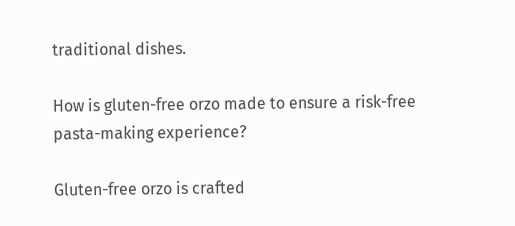traditional dishes.

How is gluten-free orzo made to ensure a risk-free pasta-making experience?

Gluten-free orzo is crafted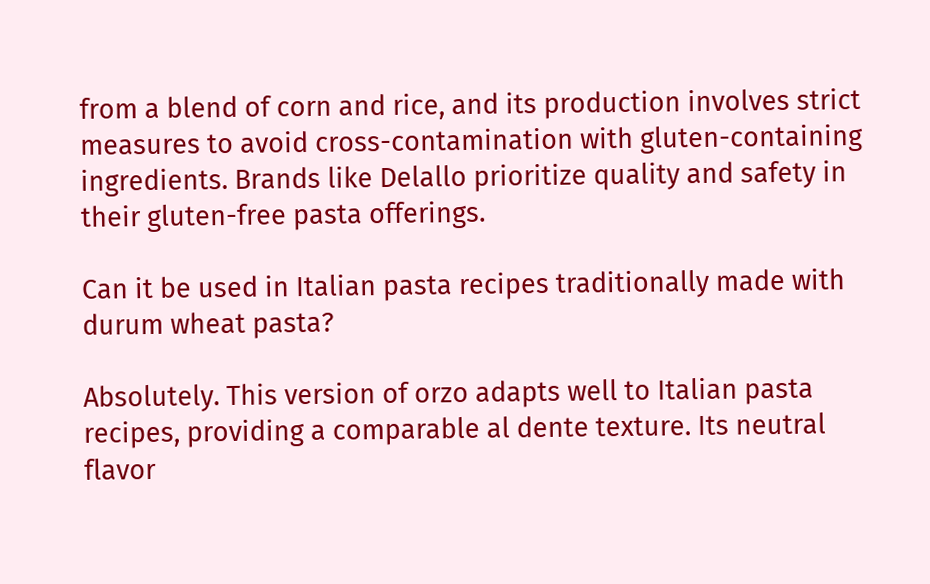from a blend of corn and rice, and its production involves strict measures to avoid cross-contamination with gluten-containing ingredients. Brands like Delallo prioritize quality and safety in their gluten-free pasta offerings.

Can it be used in Italian pasta recipes traditionally made with durum wheat pasta?

Absolutely. This version of orzo adapts well to Italian pasta recipes, providing a comparable al dente texture. Its neutral flavor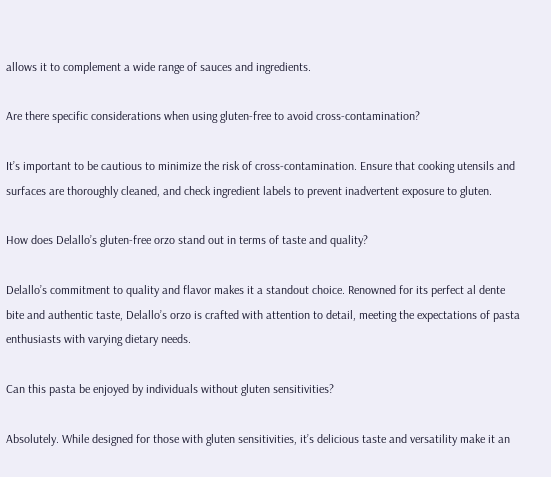allows it to complement a wide range of sauces and ingredients.

Are there specific considerations when using gluten-free to avoid cross-contamination?

It’s important to be cautious to minimize the risk of cross-contamination. Ensure that cooking utensils and surfaces are thoroughly cleaned, and check ingredient labels to prevent inadvertent exposure to gluten.

How does Delallo’s gluten-free orzo stand out in terms of taste and quality?

Delallo’s commitment to quality and flavor makes it a standout choice. Renowned for its perfect al dente bite and authentic taste, Delallo’s orzo is crafted with attention to detail, meeting the expectations of pasta enthusiasts with varying dietary needs.

Can this pasta be enjoyed by individuals without gluten sensitivities?

Absolutely. While designed for those with gluten sensitivities, it’s delicious taste and versatility make it an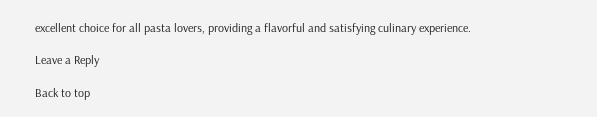excellent choice for all pasta lovers, providing a flavorful and satisfying culinary experience.

Leave a Reply

Back to top